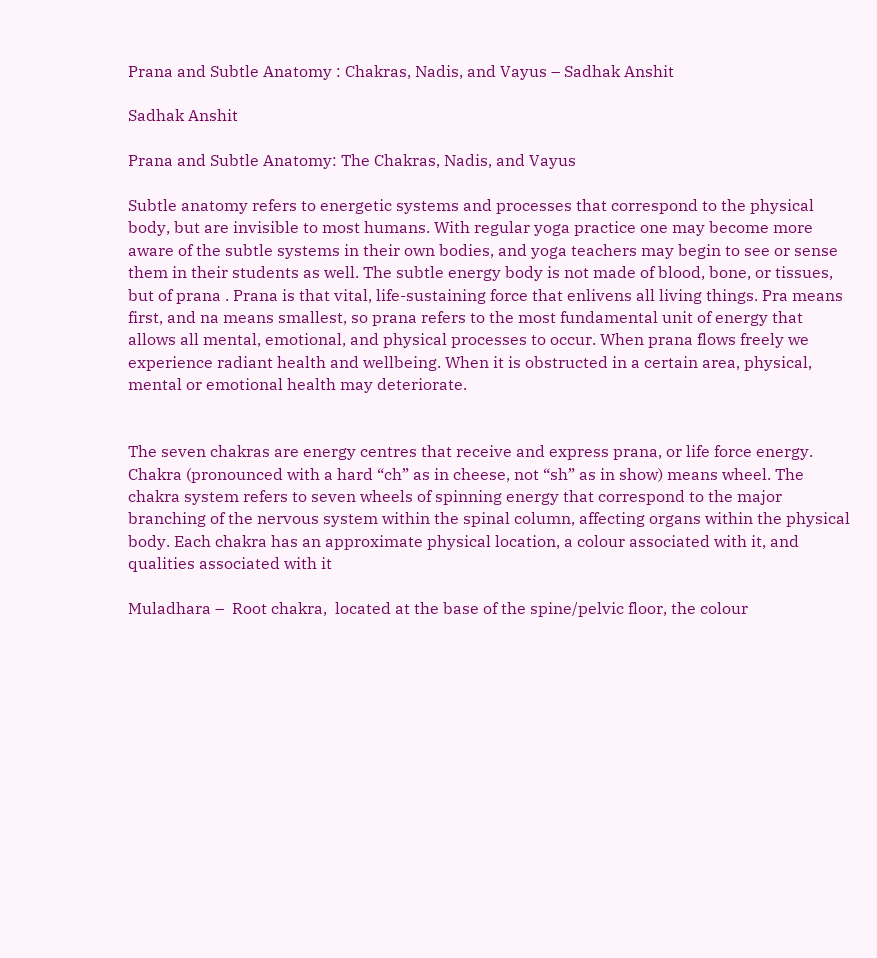Prana and Subtle Anatomy : Chakras, Nadis, and Vayus – Sadhak Anshit

Sadhak Anshit

Prana and Subtle Anatomy: The Chakras, Nadis, and Vayus

Subtle anatomy refers to energetic systems and processes that correspond to the physical body, but are invisible to most humans. With regular yoga practice one may become more aware of the subtle systems in their own bodies, and yoga teachers may begin to see or sense them in their students as well. The subtle energy body is not made of blood, bone, or tissues, but of prana . Prana is that vital, life-sustaining force that enlivens all living things. Pra means first, and na means smallest, so prana refers to the most fundamental unit of energy that allows all mental, emotional, and physical processes to occur. When prana flows freely we experience radiant health and wellbeing. When it is obstructed in a certain area, physical, mental or emotional health may deteriorate.


The seven chakras are energy centres that receive and express prana, or life force energy. Chakra (pronounced with a hard “ch” as in cheese, not “sh” as in show) means wheel. The chakra system refers to seven wheels of spinning energy that correspond to the major branching of the nervous system within the spinal column, affecting organs within the physical body. Each chakra has an approximate physical location, a colour associated with it, and qualities associated with it

Muladhara –  Root chakra,  located at the base of the spine/pelvic floor, the colour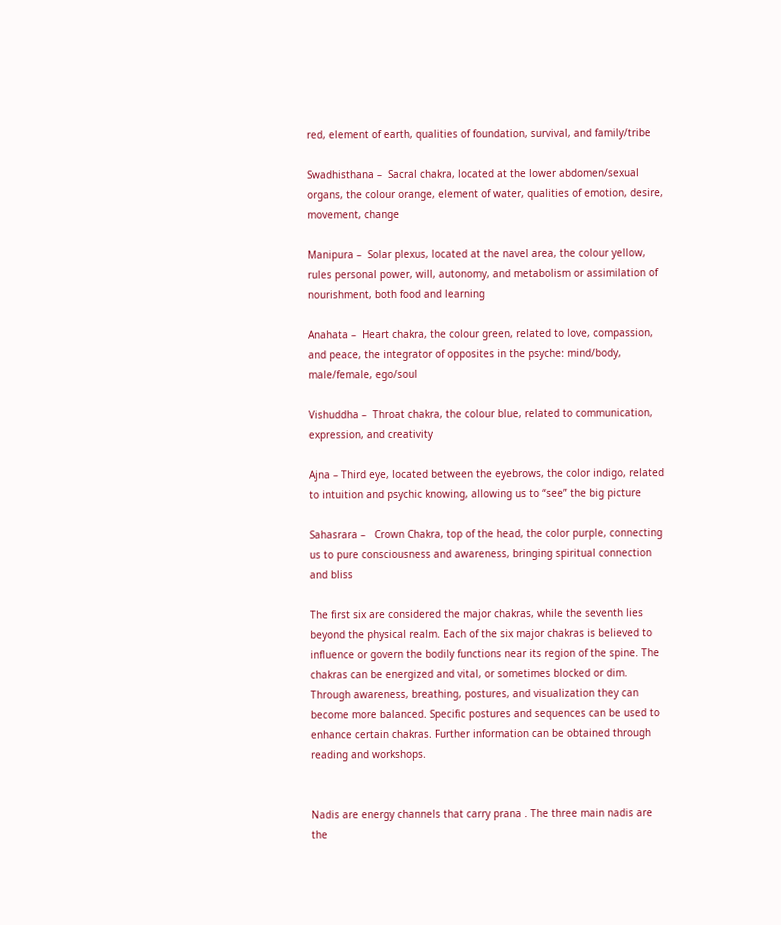red, element of earth, qualities of foundation, survival, and family/tribe

Swadhisthana –  Sacral chakra, located at the lower abdomen/sexual organs, the colour orange, element of water, qualities of emotion, desire, movement, change

Manipura –  Solar plexus, located at the navel area, the colour yellow, rules personal power, will, autonomy, and metabolism or assimilation of nourishment, both food and learning

Anahata –  Heart chakra, the colour green, related to love, compassion, and peace, the integrator of opposites in the psyche: mind/body, male/female, ego/soul

Vishuddha –  Throat chakra, the colour blue, related to communication, expression, and creativity

Ajna – Third eye, located between the eyebrows, the color indigo, related to intuition and psychic knowing, allowing us to “see” the big picture

Sahasrara –   Crown Chakra, top of the head, the color purple, connecting us to pure consciousness and awareness, bringing spiritual connection and bliss

The first six are considered the major chakras, while the seventh lies beyond the physical realm. Each of the six major chakras is believed to influence or govern the bodily functions near its region of the spine. The chakras can be energized and vital, or sometimes blocked or dim. Through awareness, breathing, postures, and visualization they can become more balanced. Specific postures and sequences can be used to enhance certain chakras. Further information can be obtained through reading and workshops.


Nadis are energy channels that carry prana . The three main nadis are the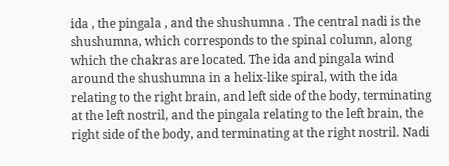ida , the pingala , and the shushumna . The central nadi is the shushumna, which corresponds to the spinal column, along which the chakras are located. The ida and pingala wind around the shushumna in a helix-like spiral, with the ida relating to the right brain, and left side of the body, terminating at the left nostril, and the pingala relating to the left brain, the right side of the body, and terminating at the right nostril. Nadi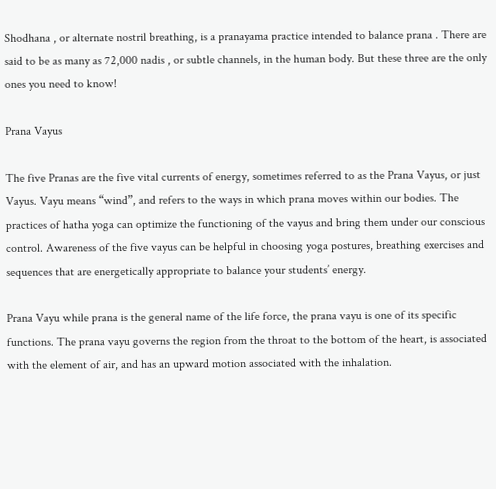Shodhana , or alternate nostril breathing, is a pranayama practice intended to balance prana . There are said to be as many as 72,000 nadis , or subtle channels, in the human body. But these three are the only ones you need to know!

Prana Vayus

The five Pranas are the five vital currents of energy, sometimes referred to as the Prana Vayus, or just Vayus. Vayu means “wind”, and refers to the ways in which prana moves within our bodies. The practices of hatha yoga can optimize the functioning of the vayus and bring them under our conscious control. Awareness of the five vayus can be helpful in choosing yoga postures, breathing exercises and sequences that are energetically appropriate to balance your students’ energy.

Prana Vayu while prana is the general name of the life force, the prana vayu is one of its specific functions. The prana vayu governs the region from the throat to the bottom of the heart, is associated with the element of air, and has an upward motion associated with the inhalation.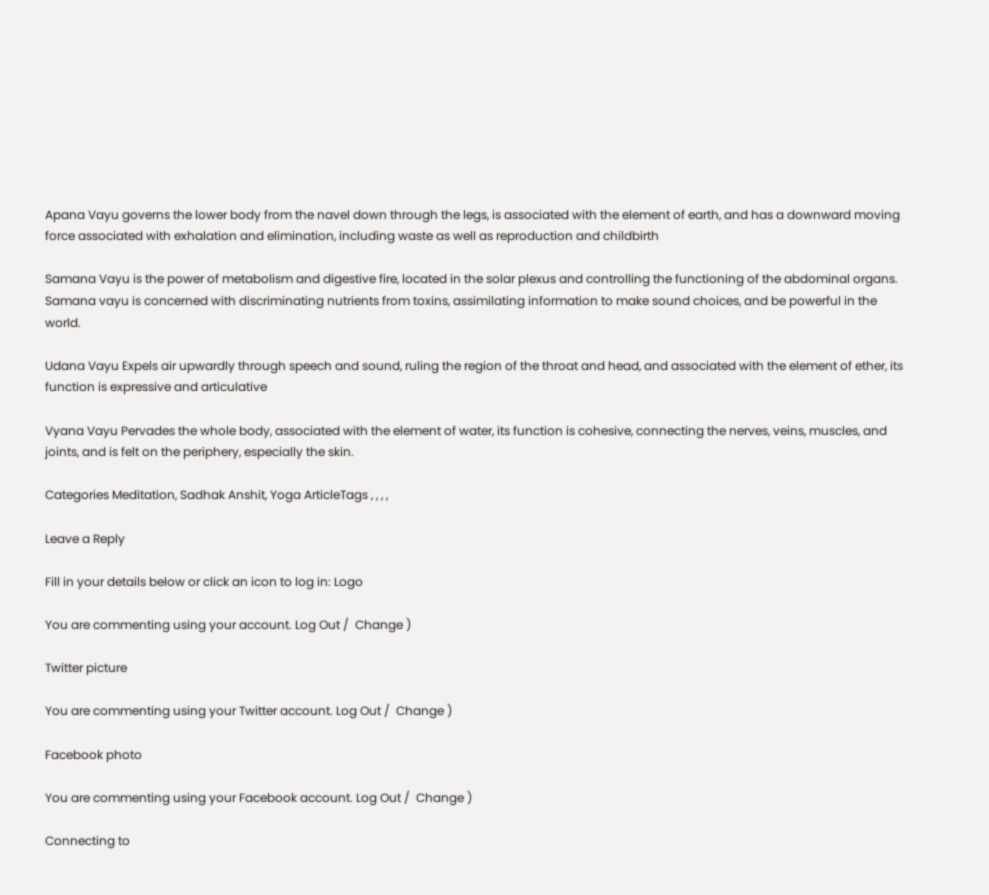Apana Vayu governs the lower body from the navel down through the legs, is associated with the element of earth, and has a downward moving force associated with exhalation and elimination, including waste as well as reproduction and childbirth

Samana Vayu is the power of metabolism and digestive fire, located in the solar plexus and controlling the functioning of the abdominal organs. Samana vayu is concerned with discriminating nutrients from toxins, assimilating information to make sound choices, and be powerful in the world.

Udana Vayu Expels air upwardly through speech and sound, ruling the region of the throat and head, and associated with the element of ether, its function is expressive and articulative

Vyana Vayu Pervades the whole body, associated with the element of water, its function is cohesive, connecting the nerves, veins, muscles, and joints, and is felt on the periphery, especially the skin.

Categories Meditation, Sadhak Anshit, Yoga ArticleTags , , , ,

Leave a Reply

Fill in your details below or click an icon to log in: Logo

You are commenting using your account. Log Out /  Change )

Twitter picture

You are commenting using your Twitter account. Log Out /  Change )

Facebook photo

You are commenting using your Facebook account. Log Out /  Change )

Connecting to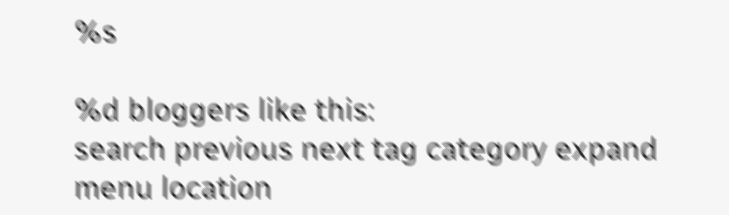%s

%d bloggers like this:
search previous next tag category expand menu location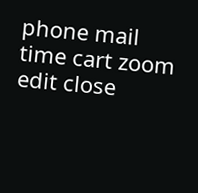phone mail time cart zoom edit close